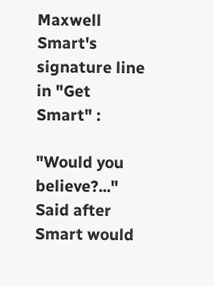Maxwell Smart's signature line in "Get Smart" :

"Would you believe?..."
Said after Smart would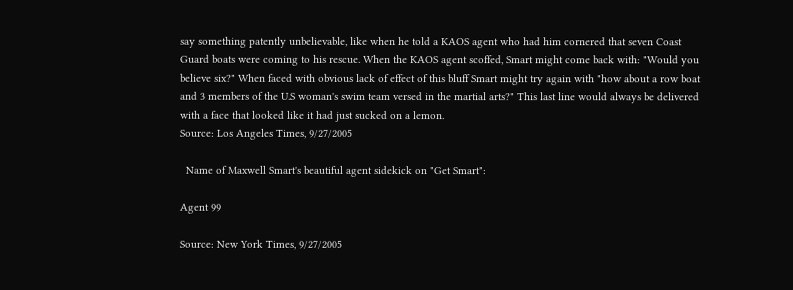say something patently unbelievable, like when he told a KAOS agent who had him cornered that seven Coast Guard boats were coming to his rescue. When the KAOS agent scoffed, Smart might come back with: "Would you believe six?" When faced with obvious lack of effect of this bluff Smart might try again with "how about a row boat and 3 members of the U.S woman's swim team versed in the martial arts?" This last line would always be delivered with a face that looked like it had just sucked on a lemon.
Source: Los Angeles Times, 9/27/2005

  Name of Maxwell Smart's beautiful agent sidekick on "Get Smart":

Agent 99

Source: New York Times, 9/27/2005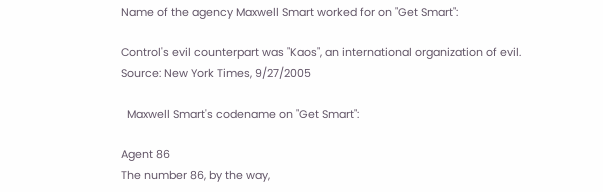Name of the agency Maxwell Smart worked for on "Get Smart":

Control's evil counterpart was "Kaos", an international organization of evil.
Source: New York Times, 9/27/2005

  Maxwell Smart's codename on "Get Smart":

Agent 86
The number 86, by the way,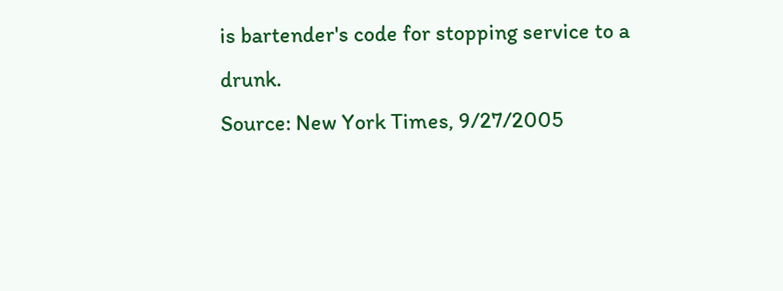is bartender's code for stopping service to a drunk.
Source: New York Times, 9/27/2005